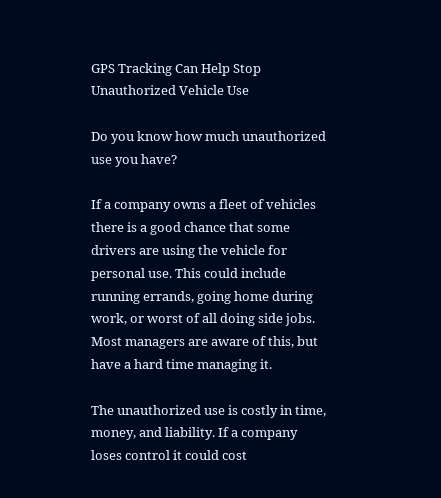GPS Tracking Can Help Stop Unauthorized Vehicle Use

Do you know how much unauthorized use you have?

If a company owns a fleet of vehicles there is a good chance that some drivers are using the vehicle for personal use. This could include running errands, going home during work, or worst of all doing side jobs. Most managers are aware of this, but have a hard time managing it.

The unauthorized use is costly in time, money, and liability. If a company loses control it could cost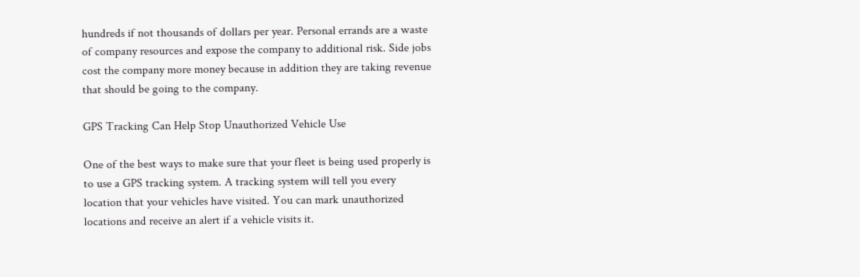hundreds if not thousands of dollars per year. Personal errands are a waste of company resources and expose the company to additional risk. Side jobs cost the company more money because in addition they are taking revenue that should be going to the company.

GPS Tracking Can Help Stop Unauthorized Vehicle Use

One of the best ways to make sure that your fleet is being used properly is to use a GPS tracking system. A tracking system will tell you every location that your vehicles have visited. You can mark unauthorized locations and receive an alert if a vehicle visits it.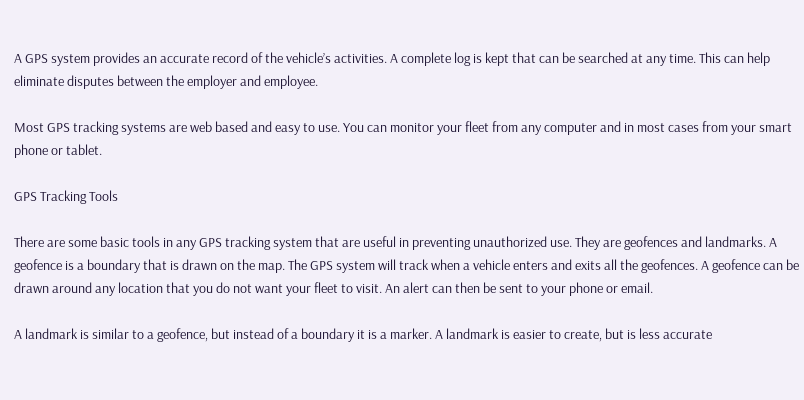A GPS system provides an accurate record of the vehicle’s activities. A complete log is kept that can be searched at any time. This can help eliminate disputes between the employer and employee.

Most GPS tracking systems are web based and easy to use. You can monitor your fleet from any computer and in most cases from your smart phone or tablet.

GPS Tracking Tools

There are some basic tools in any GPS tracking system that are useful in preventing unauthorized use. They are geofences and landmarks. A geofence is a boundary that is drawn on the map. The GPS system will track when a vehicle enters and exits all the geofences. A geofence can be drawn around any location that you do not want your fleet to visit. An alert can then be sent to your phone or email.

A landmark is similar to a geofence, but instead of a boundary it is a marker. A landmark is easier to create, but is less accurate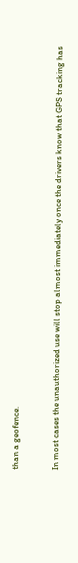than a geofence.


In most cases the unauthorized use will stop almost immediately once the drivers know that GPS tracking has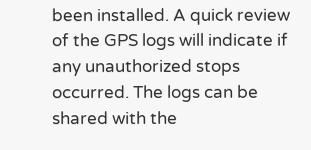been installed. A quick review of the GPS logs will indicate if any unauthorized stops occurred. The logs can be shared with the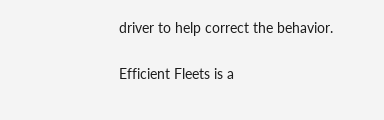driver to help correct the behavior.

Efficient Fleets is a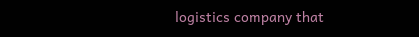logistics company that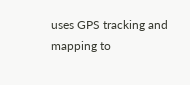uses GPS tracking and mapping to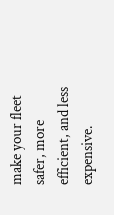make your fleet safer, more efficient, and less expensive.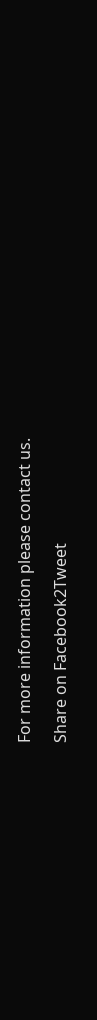For more information please contact us.

Share on Facebook2Tweet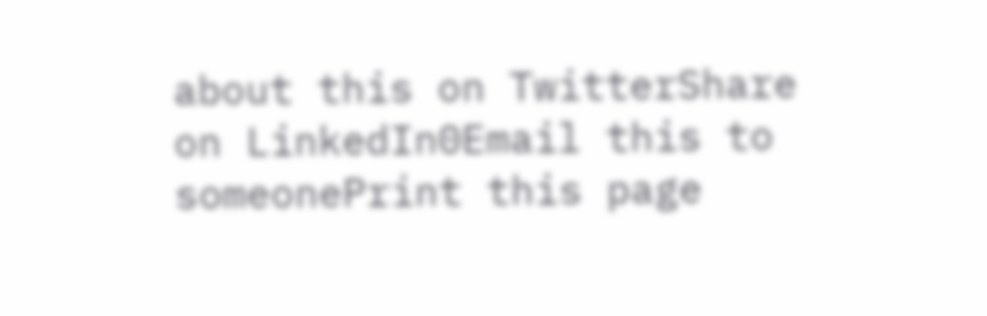about this on TwitterShare on LinkedIn0Email this to someonePrint this page